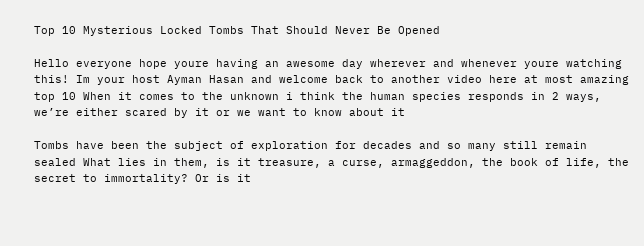Top 10 Mysterious Locked Tombs That Should Never Be Opened

Hello everyone hope youre having an awesome day wherever and whenever youre watching this! Im your host Ayman Hasan and welcome back to another video here at most amazing top 10 When it comes to the unknown i think the human species responds in 2 ways, we’re either scared by it or we want to know about it

Tombs have been the subject of exploration for decades and so many still remain sealed What lies in them, is it treasure, a curse, armaggeddon, the book of life, the secret to immortality? Or is it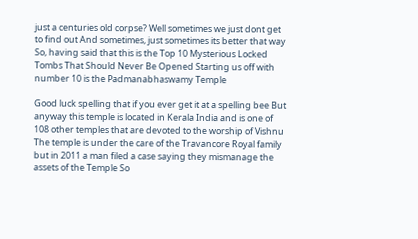just a centuries old corpse? Well sometimes we just dont get to find out And sometimes, just sometimes its better that way So, having said that this is the Top 10 Mysterious Locked Tombs That Should Never Be Opened Starting us off with number 10 is the Padmanabhaswamy Temple

Good luck spelling that if you ever get it at a spelling bee But anyway this temple is located in Kerala India and is one of 108 other temples that are devoted to the worship of Vishnu The temple is under the care of the Travancore Royal family but in 2011 a man filed a case saying they mismanage the assets of the Temple So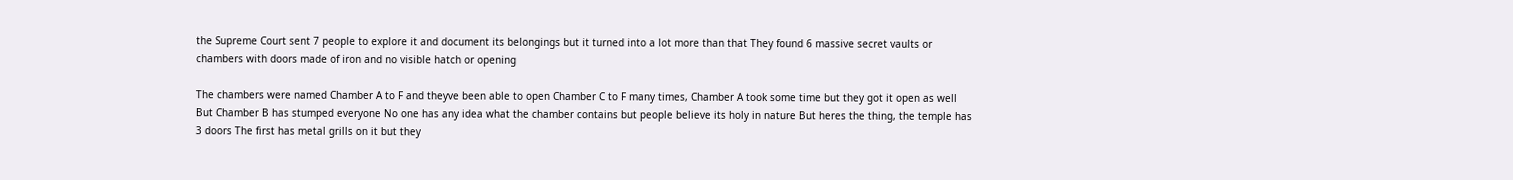the Supreme Court sent 7 people to explore it and document its belongings but it turned into a lot more than that They found 6 massive secret vaults or chambers with doors made of iron and no visible hatch or opening

The chambers were named Chamber A to F and theyve been able to open Chamber C to F many times, Chamber A took some time but they got it open as well But Chamber B has stumped everyone No one has any idea what the chamber contains but people believe its holy in nature But heres the thing, the temple has 3 doors The first has metal grills on it but they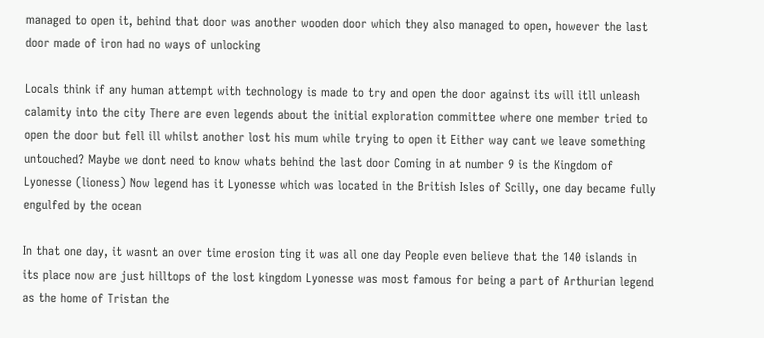managed to open it, behind that door was another wooden door which they also managed to open, however the last door made of iron had no ways of unlocking

Locals think if any human attempt with technology is made to try and open the door against its will itll unleash calamity into the city There are even legends about the initial exploration committee where one member tried to open the door but fell ill whilst another lost his mum while trying to open it Either way cant we leave something untouched? Maybe we dont need to know whats behind the last door Coming in at number 9 is the Kingdom of Lyonesse (lioness) Now legend has it Lyonesse which was located in the British Isles of Scilly, one day became fully engulfed by the ocean

In that one day, it wasnt an over time erosion ting it was all one day People even believe that the 140 islands in its place now are just hilltops of the lost kingdom Lyonesse was most famous for being a part of Arthurian legend as the home of Tristan the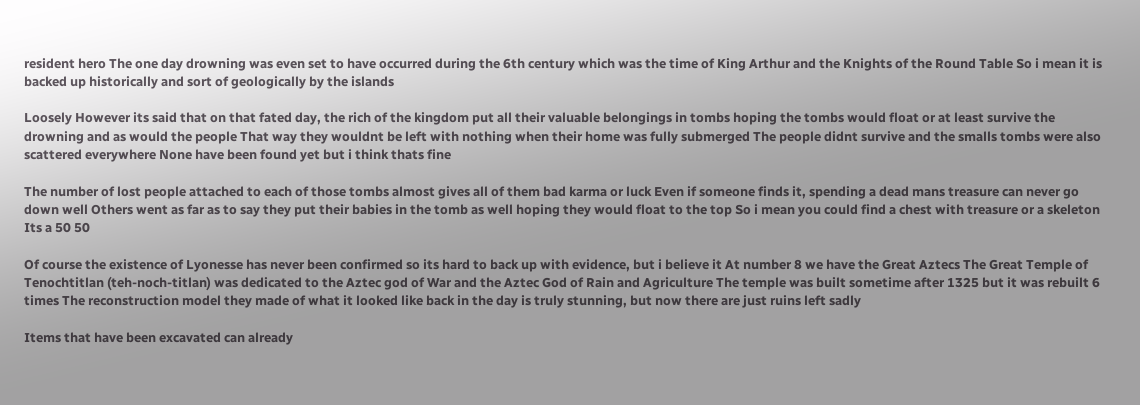resident hero The one day drowning was even set to have occurred during the 6th century which was the time of King Arthur and the Knights of the Round Table So i mean it is backed up historically and sort of geologically by the islands

Loosely However its said that on that fated day, the rich of the kingdom put all their valuable belongings in tombs hoping the tombs would float or at least survive the drowning and as would the people That way they wouldnt be left with nothing when their home was fully submerged The people didnt survive and the smalls tombs were also scattered everywhere None have been found yet but i think thats fine

The number of lost people attached to each of those tombs almost gives all of them bad karma or luck Even if someone finds it, spending a dead mans treasure can never go down well Others went as far as to say they put their babies in the tomb as well hoping they would float to the top So i mean you could find a chest with treasure or a skeleton Its a 50 50

Of course the existence of Lyonesse has never been confirmed so its hard to back up with evidence, but i believe it At number 8 we have the Great Aztecs The Great Temple of Tenochtitlan (teh-noch-titlan) was dedicated to the Aztec god of War and the Aztec God of Rain and Agriculture The temple was built sometime after 1325 but it was rebuilt 6 times The reconstruction model they made of what it looked like back in the day is truly stunning, but now there are just ruins left sadly

Items that have been excavated can already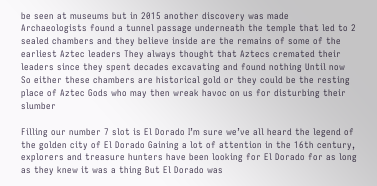be seen at museums but in 2015 another discovery was made Archaeologists found a tunnel passage underneath the temple that led to 2 sealed chambers and they believe inside are the remains of some of the earliest Aztec leaders They always thought that Aztecs cremated their leaders since they spent decades excavating and found nothing Until now So either these chambers are historical gold or they could be the resting place of Aztec Gods who may then wreak havoc on us for disturbing their slumber

Filling our number 7 slot is El Dorado I’m sure we’ve all heard the legend of the golden city of El Dorado Gaining a lot of attention in the 16th century, explorers and treasure hunters have been looking for El Dorado for as long as they knew it was a thing But El Dorado was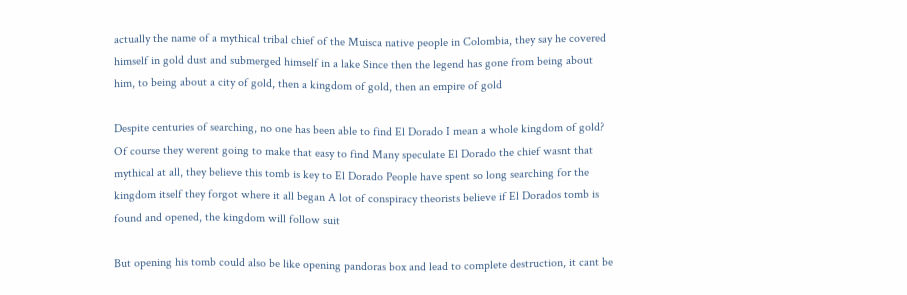actually the name of a mythical tribal chief of the Muisca native people in Colombia, they say he covered himself in gold dust and submerged himself in a lake Since then the legend has gone from being about him, to being about a city of gold, then a kingdom of gold, then an empire of gold

Despite centuries of searching, no one has been able to find El Dorado I mean a whole kingdom of gold? Of course they werent going to make that easy to find Many speculate El Dorado the chief wasnt that mythical at all, they believe this tomb is key to El Dorado People have spent so long searching for the kingdom itself they forgot where it all began A lot of conspiracy theorists believe if El Dorados tomb is found and opened, the kingdom will follow suit

But opening his tomb could also be like opening pandoras box and lead to complete destruction, it cant be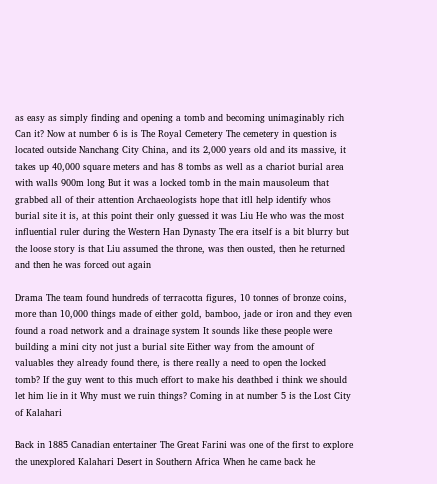as easy as simply finding and opening a tomb and becoming unimaginably rich Can it? Now at number 6 is is The Royal Cemetery The cemetery in question is located outside Nanchang City China, and its 2,000 years old and its massive, it takes up 40,000 square meters and has 8 tombs as well as a chariot burial area with walls 900m long But it was a locked tomb in the main mausoleum that grabbed all of their attention Archaeologists hope that itll help identify whos burial site it is, at this point their only guessed it was Liu He who was the most influential ruler during the Western Han Dynasty The era itself is a bit blurry but the loose story is that Liu assumed the throne, was then ousted, then he returned and then he was forced out again

Drama The team found hundreds of terracotta figures, 10 tonnes of bronze coins, more than 10,000 things made of either gold, bamboo, jade or iron and they even found a road network and a drainage system It sounds like these people were building a mini city not just a burial site Either way from the amount of valuables they already found there, is there really a need to open the locked tomb? If the guy went to this much effort to make his deathbed i think we should let him lie in it Why must we ruin things? Coming in at number 5 is the Lost City of Kalahari

Back in 1885 Canadian entertainer The Great Farini was one of the first to explore the unexplored Kalahari Desert in Southern Africa When he came back he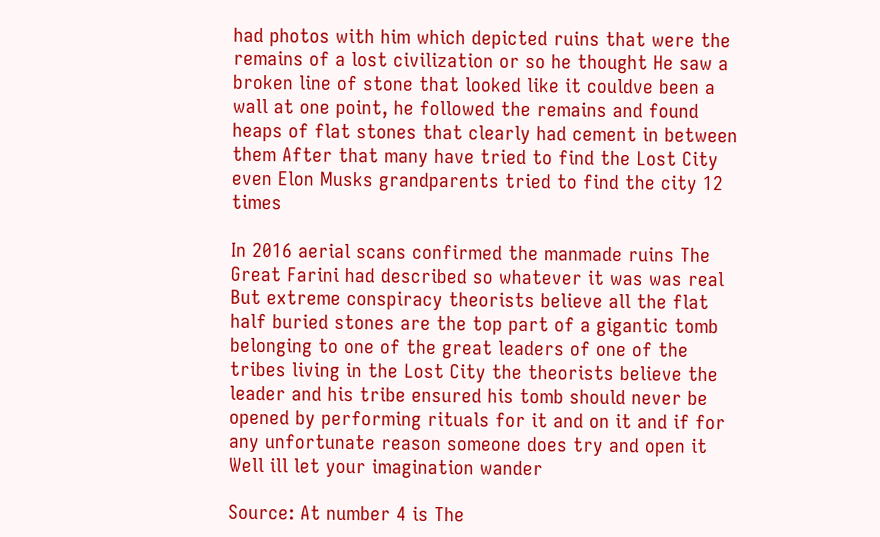had photos with him which depicted ruins that were the remains of a lost civilization or so he thought He saw a broken line of stone that looked like it couldve been a wall at one point, he followed the remains and found heaps of flat stones that clearly had cement in between them After that many have tried to find the Lost City even Elon Musks grandparents tried to find the city 12 times

In 2016 aerial scans confirmed the manmade ruins The Great Farini had described so whatever it was was real But extreme conspiracy theorists believe all the flat half buried stones are the top part of a gigantic tomb belonging to one of the great leaders of one of the tribes living in the Lost City the theorists believe the leader and his tribe ensured his tomb should never be opened by performing rituals for it and on it and if for any unfortunate reason someone does try and open it Well ill let your imagination wander

Source: At number 4 is The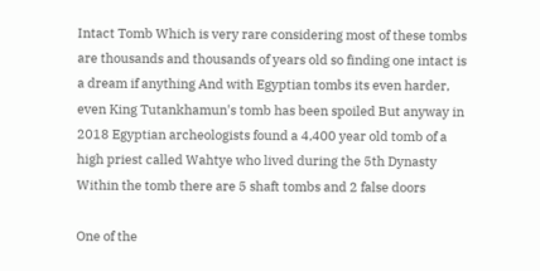Intact Tomb Which is very rare considering most of these tombs are thousands and thousands of years old so finding one intact is a dream if anything And with Egyptian tombs its even harder, even King Tutankhamun's tomb has been spoiled But anyway in 2018 Egyptian archeologists found a 4,400 year old tomb of a high priest called Wahtye who lived during the 5th Dynasty Within the tomb there are 5 shaft tombs and 2 false doors

One of the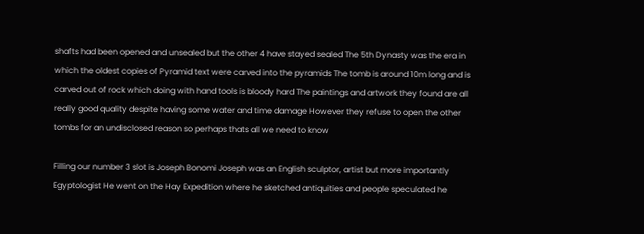shafts had been opened and unsealed but the other 4 have stayed sealed The 5th Dynasty was the era in which the oldest copies of Pyramid text were carved into the pyramids The tomb is around 10m long and is carved out of rock which doing with hand tools is bloody hard The paintings and artwork they found are all really good quality despite having some water and time damage However they refuse to open the other tombs for an undisclosed reason so perhaps thats all we need to know

Filling our number 3 slot is Joseph Bonomi Joseph was an English sculptor, artist but more importantly Egyptologist He went on the Hay Expedition where he sketched antiquities and people speculated he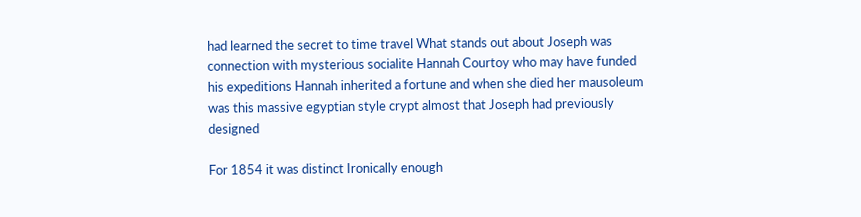had learned the secret to time travel What stands out about Joseph was connection with mysterious socialite Hannah Courtoy who may have funded his expeditions Hannah inherited a fortune and when she died her mausoleum was this massive egyptian style crypt almost that Joseph had previously designed

For 1854 it was distinct Ironically enough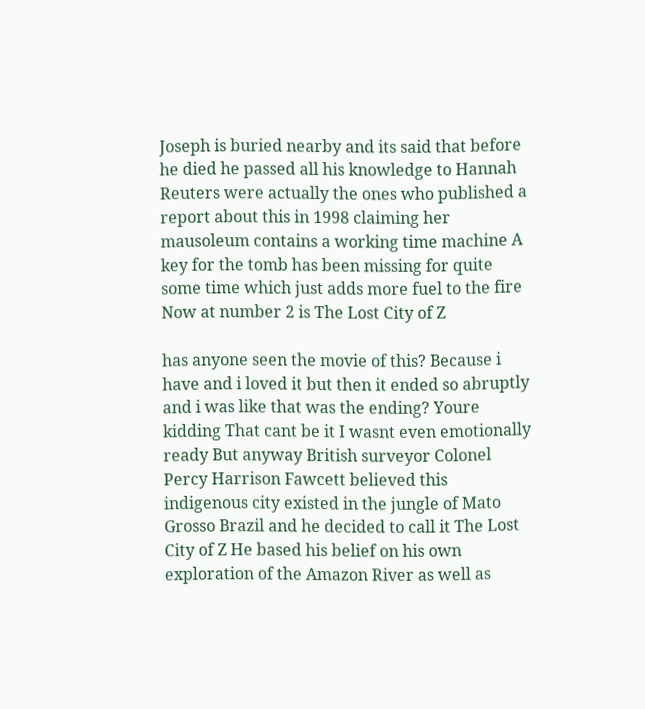Joseph is buried nearby and its said that before he died he passed all his knowledge to Hannah Reuters were actually the ones who published a report about this in 1998 claiming her mausoleum contains a working time machine A key for the tomb has been missing for quite some time which just adds more fuel to the fire Now at number 2 is The Lost City of Z

has anyone seen the movie of this? Because i have and i loved it but then it ended so abruptly and i was like that was the ending? Youre kidding That cant be it I wasnt even emotionally ready But anyway British surveyor Colonel Percy Harrison Fawcett believed this indigenous city existed in the jungle of Mato Grosso Brazil and he decided to call it The Lost City of Z He based his belief on his own exploration of the Amazon River as well as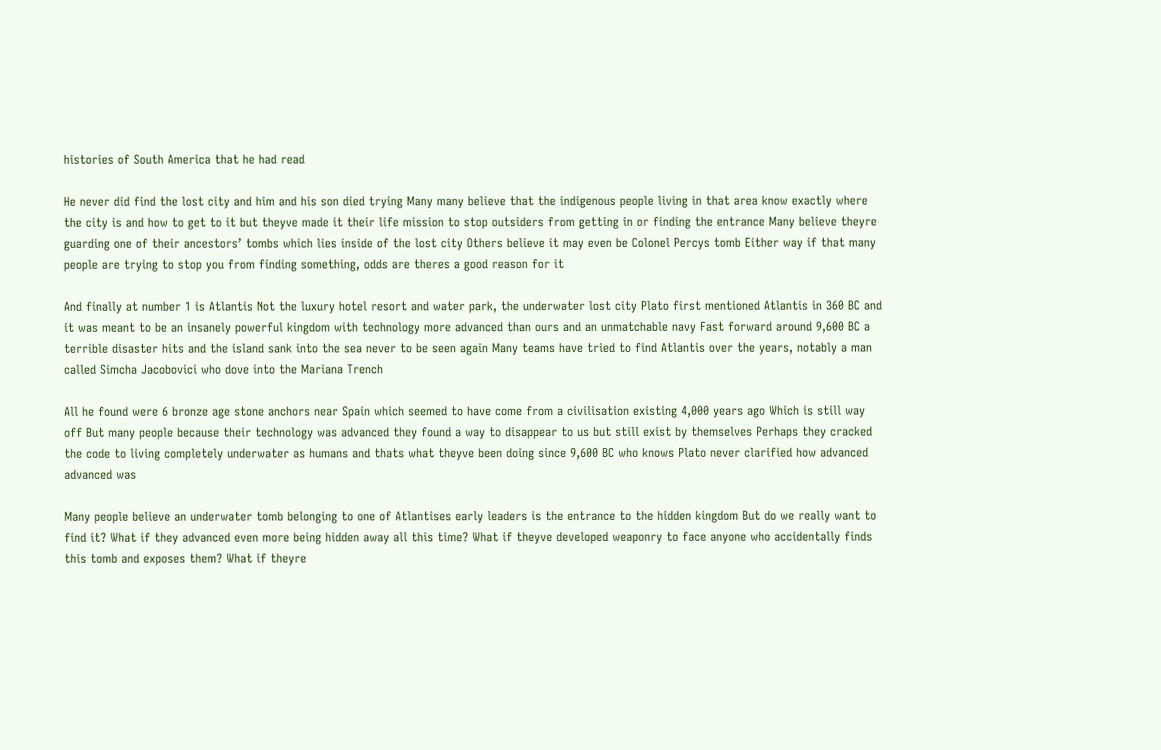histories of South America that he had read

He never did find the lost city and him and his son died trying Many many believe that the indigenous people living in that area know exactly where the city is and how to get to it but theyve made it their life mission to stop outsiders from getting in or finding the entrance Many believe theyre guarding one of their ancestors’ tombs which lies inside of the lost city Others believe it may even be Colonel Percys tomb Either way if that many people are trying to stop you from finding something, odds are theres a good reason for it

And finally at number 1 is Atlantis Not the luxury hotel resort and water park, the underwater lost city Plato first mentioned Atlantis in 360 BC and it was meant to be an insanely powerful kingdom with technology more advanced than ours and an unmatchable navy Fast forward around 9,600 BC a terrible disaster hits and the island sank into the sea never to be seen again Many teams have tried to find Atlantis over the years, notably a man called Simcha Jacobovici who dove into the Mariana Trench

All he found were 6 bronze age stone anchors near Spain which seemed to have come from a civilisation existing 4,000 years ago Which is still way off But many people because their technology was advanced they found a way to disappear to us but still exist by themselves Perhaps they cracked the code to living completely underwater as humans and thats what theyve been doing since 9,600 BC who knows Plato never clarified how advanced advanced was

Many people believe an underwater tomb belonging to one of Atlantises early leaders is the entrance to the hidden kingdom But do we really want to find it? What if they advanced even more being hidden away all this time? What if theyve developed weaponry to face anyone who accidentally finds this tomb and exposes them? What if theyre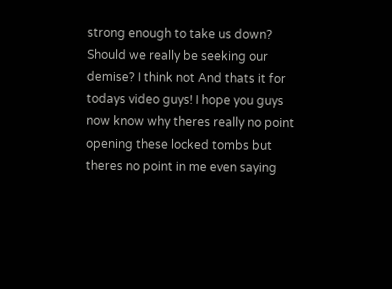strong enough to take us down? Should we really be seeking our demise? I think not And thats it for todays video guys! I hope you guys now know why theres really no point opening these locked tombs but theres no point in me even saying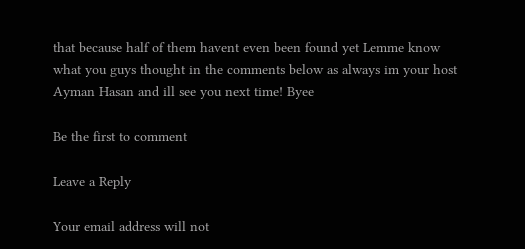that because half of them havent even been found yet Lemme know what you guys thought in the comments below as always im your host Ayman Hasan and ill see you next time! Byee

Be the first to comment

Leave a Reply

Your email address will not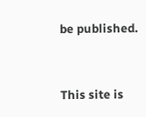be published.


This site is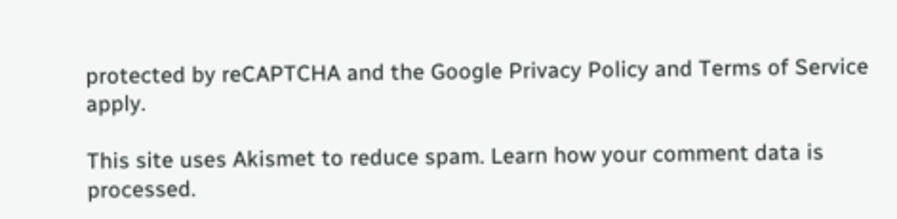protected by reCAPTCHA and the Google Privacy Policy and Terms of Service apply.

This site uses Akismet to reduce spam. Learn how your comment data is processed.